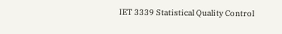IET 3339 Statistical Quality Control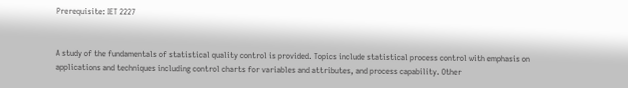Prerequisite: IET 2227


A study of the fundamentals of statistical quality control is provided. Topics include statistical process control with emphasis on applications and techniques including control charts for variables and attributes, and process capability. Other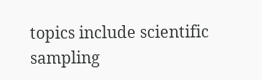topics include scientific sampling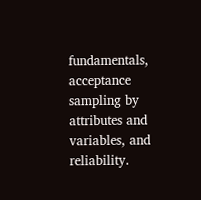fundamentals, acceptance sampling by attributes and variables, and reliability.